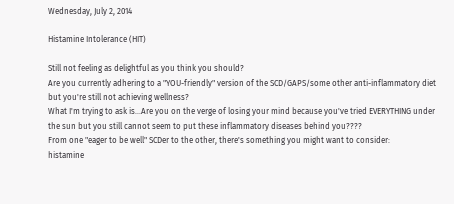Wednesday, July 2, 2014

Histamine Intolerance (HIT)

Still not feeling as delightful as you think you should?
Are you currently adhering to a "YOU-friendly" version of the SCD/GAPS/some other anti-inflammatory diet but you're still not achieving wellness?
What I'm trying to ask is...Are you on the verge of losing your mind because you've tried EVERYTHING under the sun but you still cannot seem to put these inflammatory diseases behind you????
From one "eager to be well" SCDer to the other, there's something you might want to consider:
histamine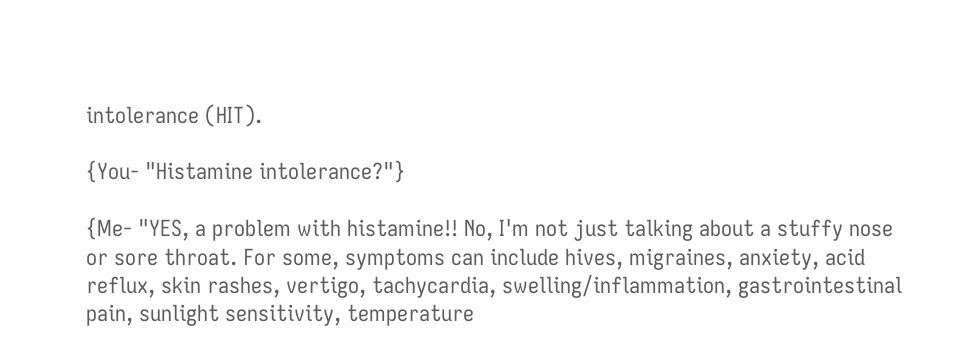intolerance (HIT).

{You- "Histamine intolerance?"}

{Me- "YES, a problem with histamine!! No, I'm not just talking about a stuffy nose or sore throat. For some, symptoms can include hives, migraines, anxiety, acid reflux, skin rashes, vertigo, tachycardia, swelling/inflammation, gastrointestinal pain, sunlight sensitivity, temperature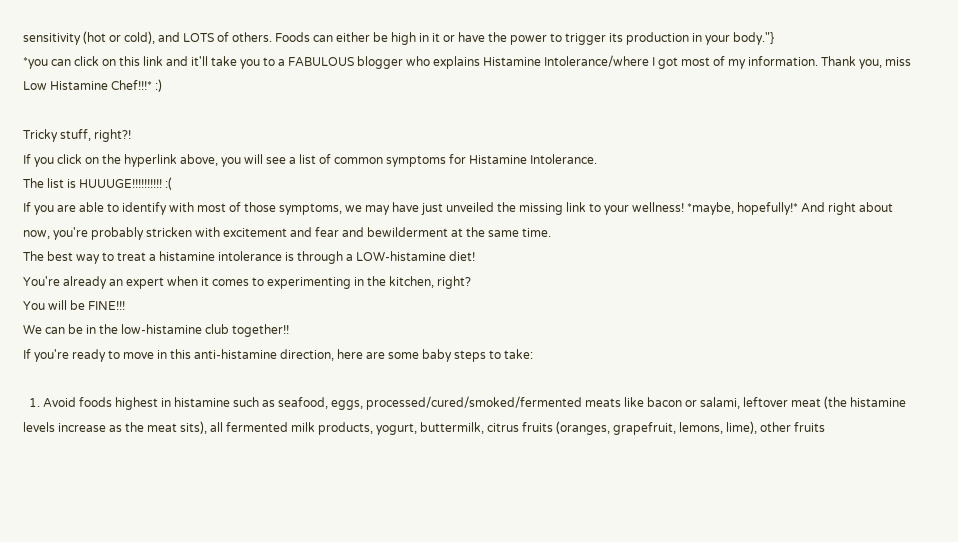sensitivity (hot or cold), and LOTS of others. Foods can either be high in it or have the power to trigger its production in your body."}
*you can click on this link and it'll take you to a FABULOUS blogger who explains Histamine Intolerance/where I got most of my information. Thank you, miss Low Histamine Chef!!!* :)

Tricky stuff, right?!
If you click on the hyperlink above, you will see a list of common symptoms for Histamine Intolerance.
The list is HUUUGE!!!!!!!!!! :(
If you are able to identify with most of those symptoms, we may have just unveiled the missing link to your wellness! *maybe, hopefully!* And right about now, you're probably stricken with excitement and fear and bewilderment at the same time.
The best way to treat a histamine intolerance is through a LOW-histamine diet!
You're already an expert when it comes to experimenting in the kitchen, right?
You will be FINE!!!
We can be in the low-histamine club together!!
If you're ready to move in this anti-histamine direction, here are some baby steps to take:

  1. Avoid foods highest in histamine such as seafood, eggs, processed/cured/smoked/fermented meats like bacon or salami, leftover meat (the histamine levels increase as the meat sits), all fermented milk products, yogurt, buttermilk, citrus fruits (oranges, grapefruit, lemons, lime), other fruits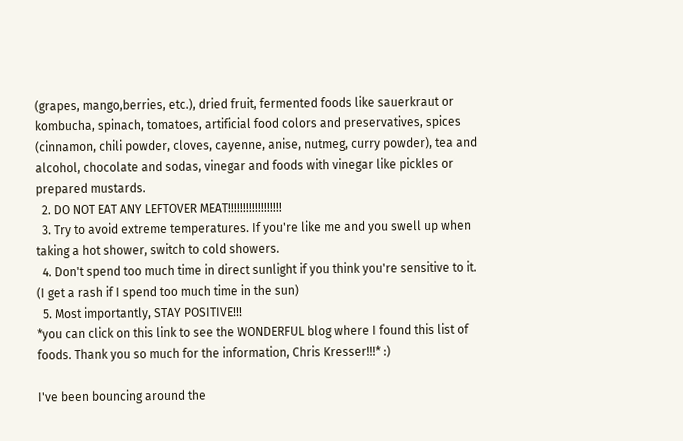(grapes, mango,berries, etc.), dried fruit, fermented foods like sauerkraut or kombucha, spinach, tomatoes, artificial food colors and preservatives, spices (cinnamon, chili powder, cloves, cayenne, anise, nutmeg, curry powder), tea and alcohol, chocolate and sodas, vinegar and foods with vinegar like pickles or prepared mustards.
  2. DO NOT EAT ANY LEFTOVER MEAT!!!!!!!!!!!!!!!!!!
  3. Try to avoid extreme temperatures. If you're like me and you swell up when taking a hot shower, switch to cold showers.
  4. Don't spend too much time in direct sunlight if you think you're sensitive to it. (I get a rash if I spend too much time in the sun)
  5. Most importantly, STAY POSITIVE!!!
*you can click on this link to see the WONDERFUL blog where I found this list of foods. Thank you so much for the information, Chris Kresser!!!* :)

I've been bouncing around the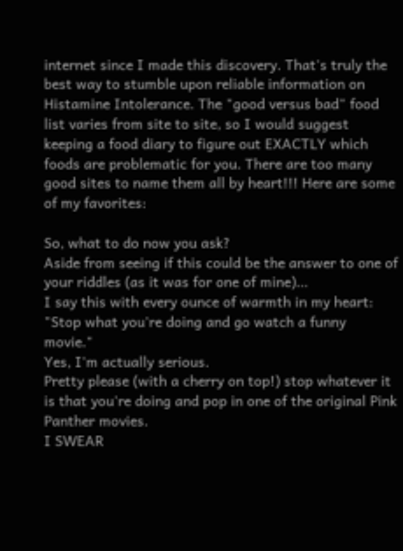internet since I made this discovery. That's truly the best way to stumble upon reliable information on Histamine Intolerance. The "good versus bad" food list varies from site to site, so I would suggest keeping a food diary to figure out EXACTLY which foods are problematic for you. There are too many good sites to name them all by heart!!! Here are some of my favorites:

So, what to do now you ask?
Aside from seeing if this could be the answer to one of your riddles (as it was for one of mine)...
I say this with every ounce of warmth in my heart:
"Stop what you're doing and go watch a funny movie."
Yes, I'm actually serious.
Pretty please (with a cherry on top!) stop whatever it is that you're doing and pop in one of the original Pink Panther movies.
I SWEAR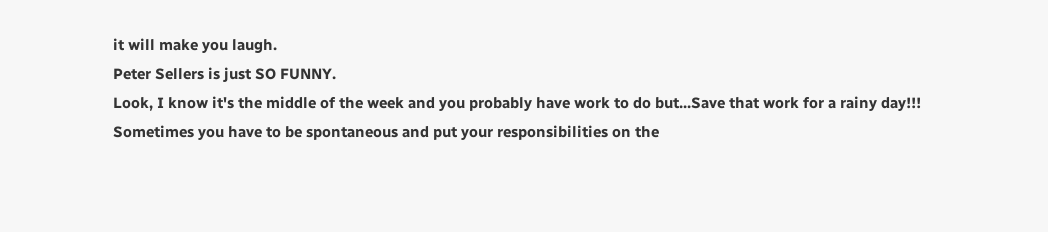it will make you laugh.
Peter Sellers is just SO FUNNY.
Look, I know it's the middle of the week and you probably have work to do but...Save that work for a rainy day!!!
Sometimes you have to be spontaneous and put your responsibilities on the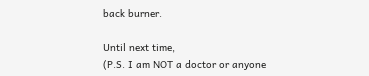back burner.

Until next time,
(P.S. I am NOT a doctor or anyone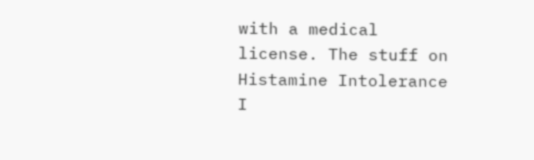with a medical license. The stuff on Histamine Intolerance I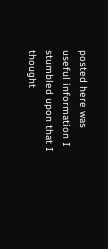posted here was useful information I stumbled upon that I thought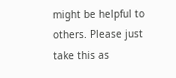might be helpful to others. Please just take this as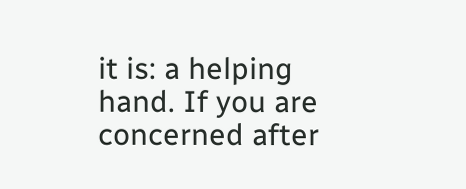it is: a helping hand. If you are concerned after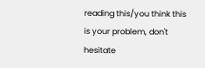reading this/you think this is your problem, don't hesitate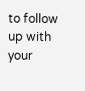to follow up with your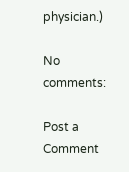physician.)

No comments:

Post a Comment